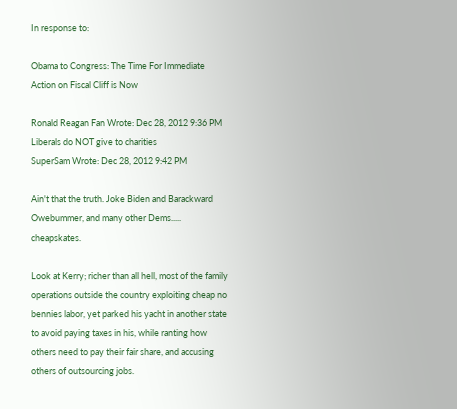In response to:

Obama to Congress: The Time For Immediate Action on Fiscal Cliff is Now

Ronald Reagan Fan Wrote: Dec 28, 2012 9:36 PM
Liberals do NOT give to charities
SuperSam Wrote: Dec 28, 2012 9:42 PM

Ain't that the truth. Joke Biden and Barackward Owebummer, and many other Dems..... cheapskates.

Look at Kerry; richer than all hell, most of the family operations outside the country exploiting cheap no bennies labor, yet parked his yacht in another state to avoid paying taxes in his, while ranting how others need to pay their fair share, and accusing others of outsourcing jobs.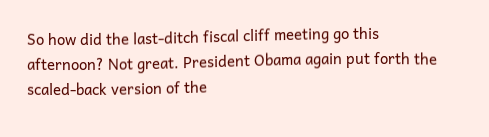So how did the last-ditch fiscal cliff meeting go this afternoon? Not great. President Obama again put forth the scaled-back version of the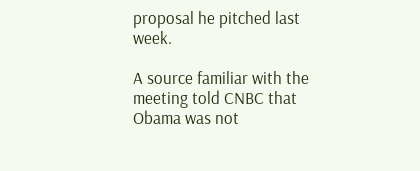proposal he pitched last week.

A source familiar with the meeting told CNBC that Obama was not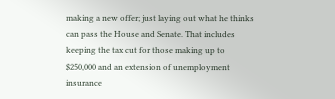making a new offer; just laying out what he thinks can pass the House and Senate. That includes keeping the tax cut for those making up to $250,000 and an extension of unemployment insurance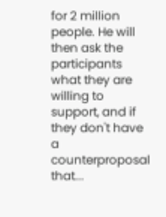for 2 million people. He will then ask the participants what they are willing to support, and if they don't have a counterproposal that...